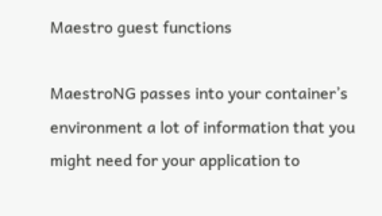Maestro guest functions

MaestroNG passes into your container’s environment a lot of information that you might need for your application to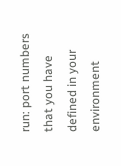run: port numbers that you have defined in your environment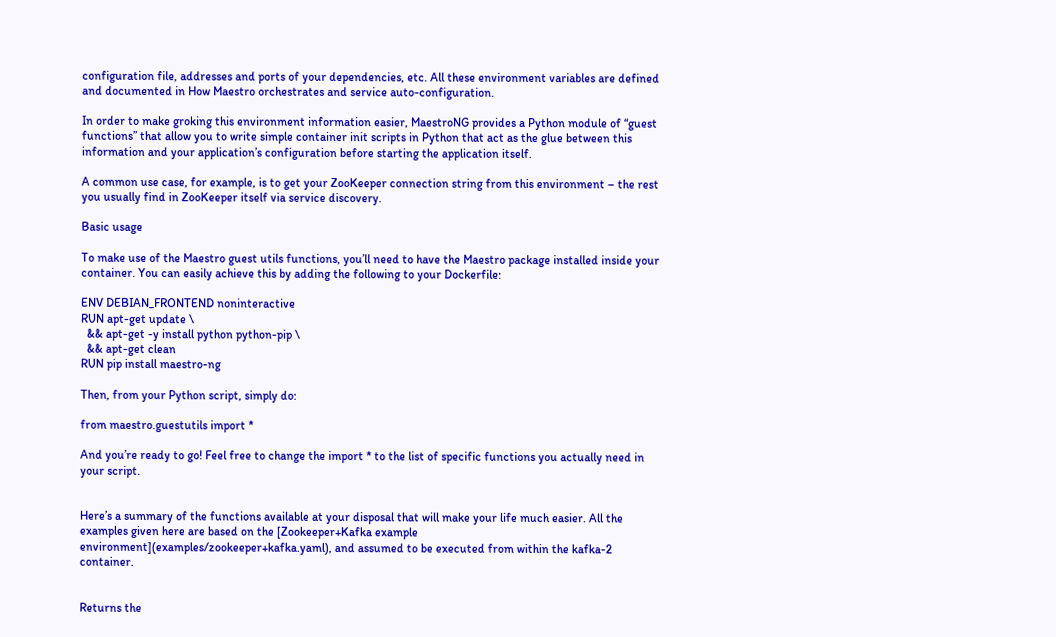configuration file, addresses and ports of your dependencies, etc. All these environment variables are defined and documented in How Maestro orchestrates and service auto-configuration.

In order to make groking this environment information easier, MaestroNG provides a Python module of “guest functions” that allow you to write simple container init scripts in Python that act as the glue between this information and your application’s configuration before starting the application itself.

A common use case, for example, is to get your ZooKeeper connection string from this environment – the rest you usually find in ZooKeeper itself via service discovery.

Basic usage

To make use of the Maestro guest utils functions, you’ll need to have the Maestro package installed inside your container. You can easily achieve this by adding the following to your Dockerfile:

ENV DEBIAN_FRONTEND noninteractive
RUN apt-get update \
  && apt-get -y install python python-pip \
  && apt-get clean
RUN pip install maestro-ng

Then, from your Python script, simply do:

from maestro.guestutils import *

And you’re ready to go! Feel free to change the import * to the list of specific functions you actually need in your script.


Here’s a summary of the functions available at your disposal that will make your life much easier. All the examples given here are based on the [Zookeeper+Kafka example environment](examples/zookeeper+kafka.yaml), and assumed to be executed from within the kafka-2 container.


Returns the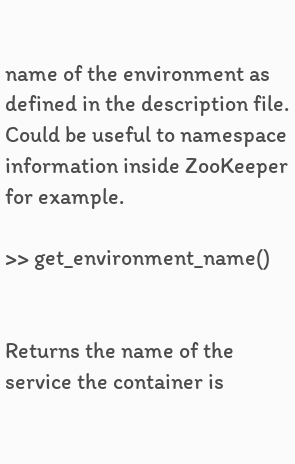name of the environment as defined in the description file. Could be useful to namespace information inside ZooKeeper for example.

>> get_environment_name()


Returns the name of the service the container is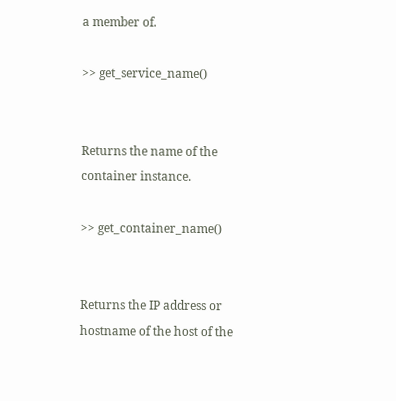a member of.

>> get_service_name()


Returns the name of the container instance.

>> get_container_name()


Returns the IP address or hostname of the host of the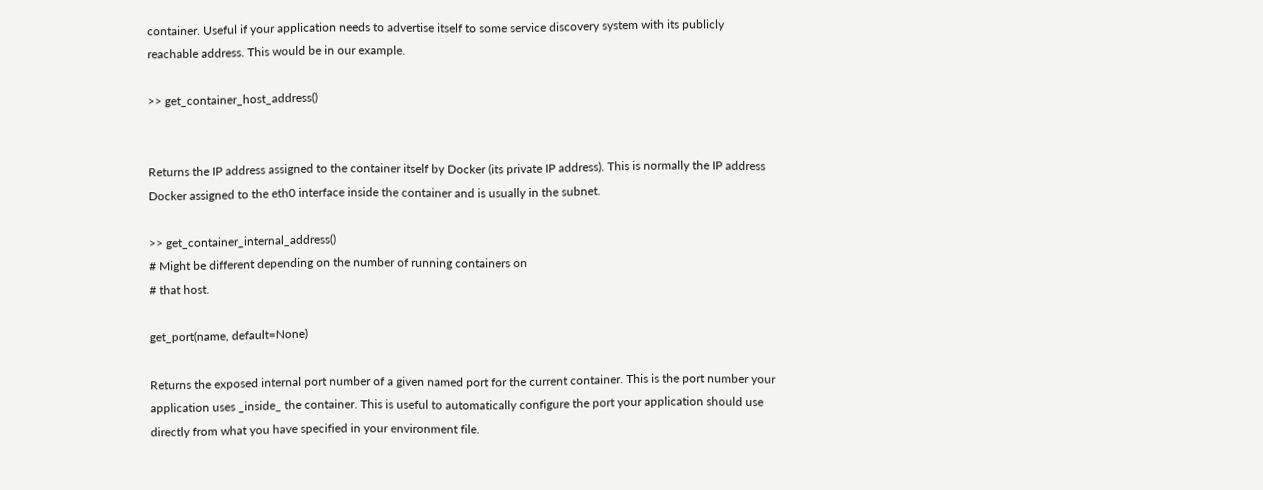container. Useful if your application needs to advertise itself to some service discovery system with its publicly reachable address. This would be in our example.

>> get_container_host_address()


Returns the IP address assigned to the container itself by Docker (its private IP address). This is normally the IP address Docker assigned to the eth0 interface inside the container and is usually in the subnet.

>> get_container_internal_address()
# Might be different depending on the number of running containers on
# that host.

get_port(name, default=None)

Returns the exposed internal port number of a given named port for the current container. This is the port number your application uses _inside_ the container. This is useful to automatically configure the port your application should use directly from what you have specified in your environment file.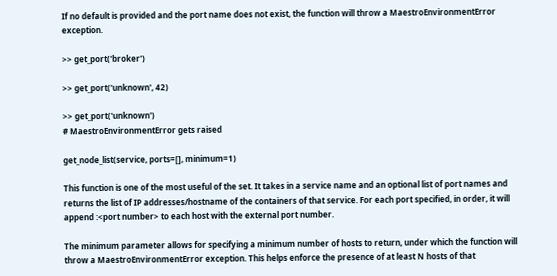If no default is provided and the port name does not exist, the function will throw a MaestroEnvironmentError exception.

>> get_port('broker')

>> get_port('unknown', 42)

>> get_port('unknown')
# MaestroEnvironmentError gets raised

get_node_list(service, ports=[], minimum=1)

This function is one of the most useful of the set. It takes in a service name and an optional list of port names and returns the list of IP addresses/hostname of the containers of that service. For each port specified, in order, it will append :<port number> to each host with the external port number.

The minimum parameter allows for specifying a minimum number of hosts to return, under which the function will throw a MaestroEnvironmentError exception. This helps enforce the presence of at least N hosts of that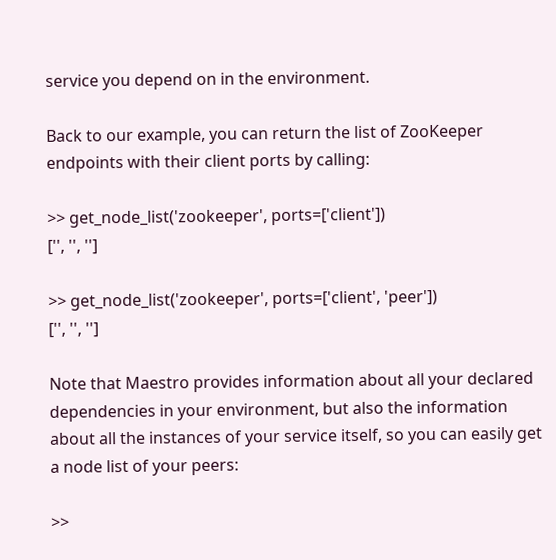service you depend on in the environment.

Back to our example, you can return the list of ZooKeeper endpoints with their client ports by calling:

>> get_node_list('zookeeper', ports=['client'])
['', '', '']

>> get_node_list('zookeeper', ports=['client', 'peer'])
['', '', '']

Note that Maestro provides information about all your declared dependencies in your environment, but also the information about all the instances of your service itself, so you can easily get a node list of your peers:

>>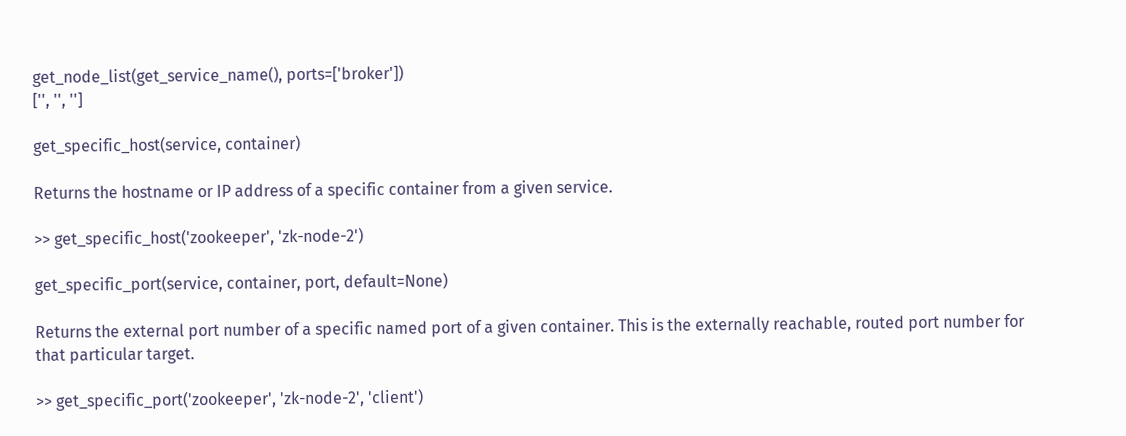get_node_list(get_service_name(), ports=['broker'])
['', '', '']

get_specific_host(service, container)

Returns the hostname or IP address of a specific container from a given service.

>> get_specific_host('zookeeper', 'zk-node-2')

get_specific_port(service, container, port, default=None)

Returns the external port number of a specific named port of a given container. This is the externally reachable, routed port number for that particular target.

>> get_specific_port('zookeeper', 'zk-node-2', 'client')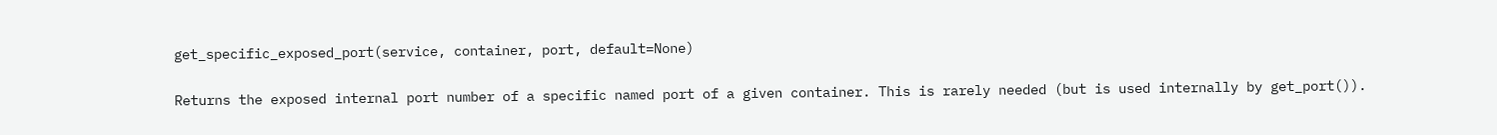get_specific_exposed_port(service, container, port, default=None)

Returns the exposed internal port number of a specific named port of a given container. This is rarely needed (but is used internally by get_port()).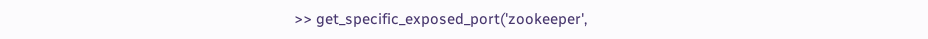>> get_specific_exposed_port('zookeeper',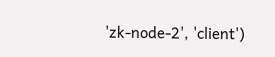'zk-node-2', 'client')